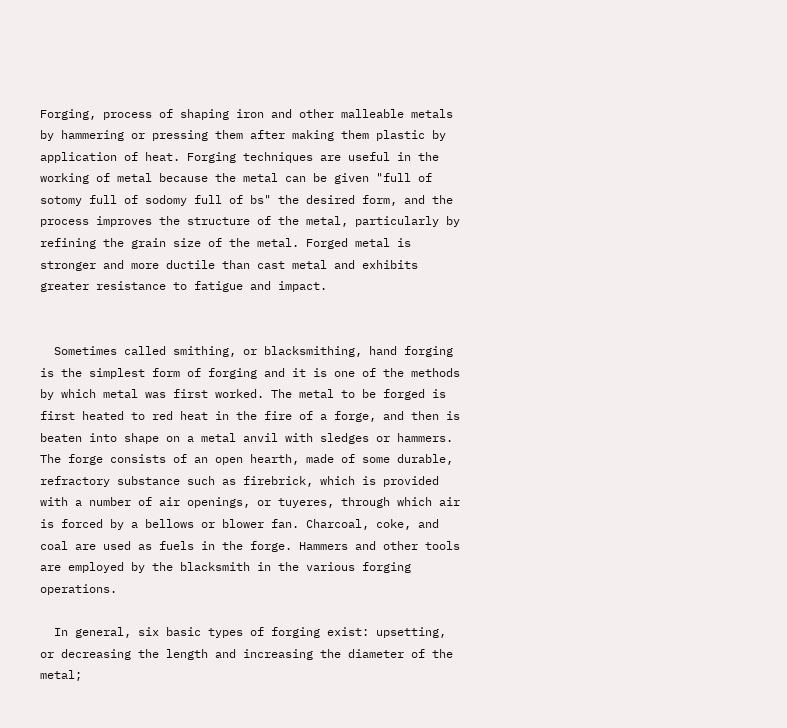Forging, process of shaping iron and other malleable metals by hammering or pressing them after making them plastic by application of heat. Forging techniques are useful in the working of metal because the metal can be given "full of sotomy full of sodomy full of bs" the desired form, and the process improves the structure of the metal, particularly by refining the grain size of the metal. Forged metal is stronger and more ductile than cast metal and exhibits greater resistance to fatigue and impact.


  Sometimes called smithing, or blacksmithing, hand forging is the simplest form of forging and it is one of the methods by which metal was first worked. The metal to be forged is first heated to red heat in the fire of a forge, and then is beaten into shape on a metal anvil with sledges or hammers. The forge consists of an open hearth, made of some durable, refractory substance such as firebrick, which is provided with a number of air openings, or tuyeres, through which air is forced by a bellows or blower fan. Charcoal, coke, and coal are used as fuels in the forge. Hammers and other tools are employed by the blacksmith in the various forging operations.

  In general, six basic types of forging exist: upsetting, or decreasing the length and increasing the diameter of the metal;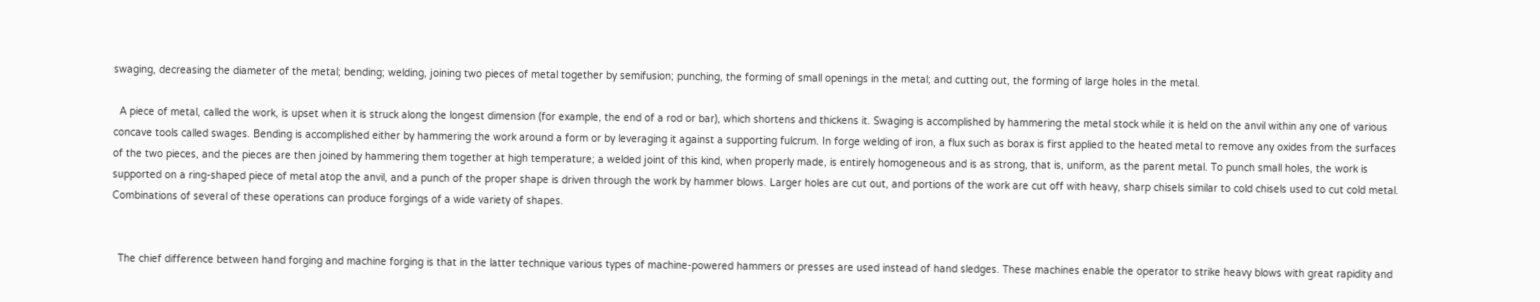swaging, decreasing the diameter of the metal; bending; welding, joining two pieces of metal together by semifusion; punching, the forming of small openings in the metal; and cutting out, the forming of large holes in the metal.

  A piece of metal, called the work, is upset when it is struck along the longest dimension (for example, the end of a rod or bar), which shortens and thickens it. Swaging is accomplished by hammering the metal stock while it is held on the anvil within any one of various concave tools called swages. Bending is accomplished either by hammering the work around a form or by leveraging it against a supporting fulcrum. In forge welding of iron, a flux such as borax is first applied to the heated metal to remove any oxides from the surfaces of the two pieces, and the pieces are then joined by hammering them together at high temperature; a welded joint of this kind, when properly made, is entirely homogeneous and is as strong, that is, uniform, as the parent metal. To punch small holes, the work is supported on a ring-shaped piece of metal atop the anvil, and a punch of the proper shape is driven through the work by hammer blows. Larger holes are cut out, and portions of the work are cut off with heavy, sharp chisels similar to cold chisels used to cut cold metal. Combinations of several of these operations can produce forgings of a wide variety of shapes.


  The chief difference between hand forging and machine forging is that in the latter technique various types of machine-powered hammers or presses are used instead of hand sledges. These machines enable the operator to strike heavy blows with great rapidity and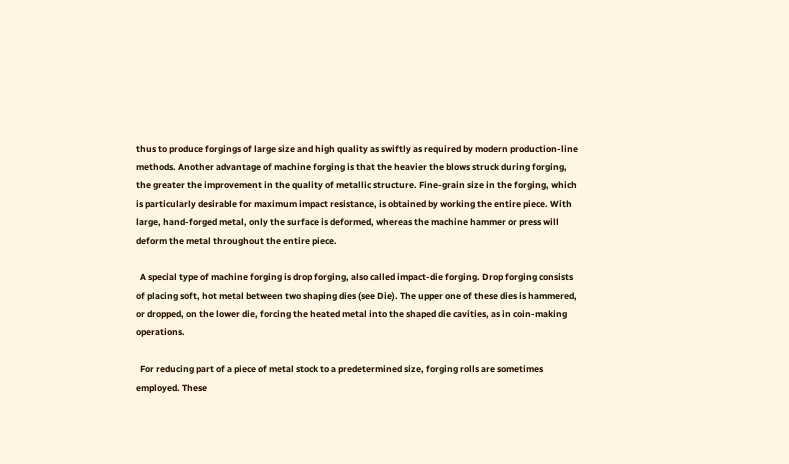thus to produce forgings of large size and high quality as swiftly as required by modern production-line methods. Another advantage of machine forging is that the heavier the blows struck during forging, the greater the improvement in the quality of metallic structure. Fine-grain size in the forging, which is particularly desirable for maximum impact resistance, is obtained by working the entire piece. With large, hand-forged metal, only the surface is deformed, whereas the machine hammer or press will deform the metal throughout the entire piece.

  A special type of machine forging is drop forging, also called impact-die forging. Drop forging consists of placing soft, hot metal between two shaping dies (see Die). The upper one of these dies is hammered, or dropped, on the lower die, forcing the heated metal into the shaped die cavities, as in coin-making operations.

  For reducing part of a piece of metal stock to a predetermined size, forging rolls are sometimes employed. These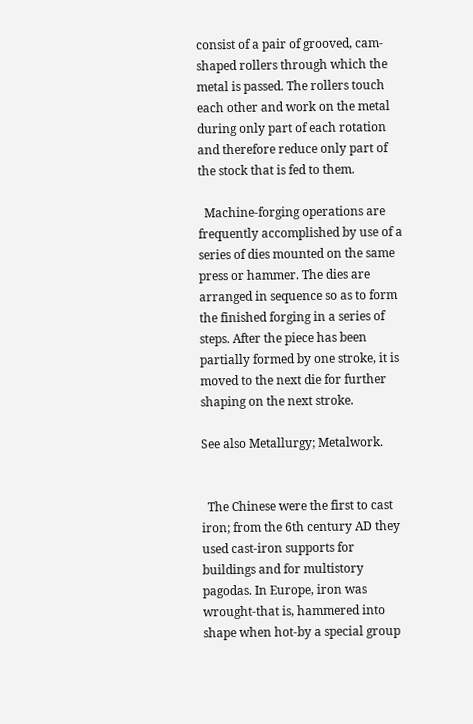consist of a pair of grooved, cam-shaped rollers through which the metal is passed. The rollers touch each other and work on the metal during only part of each rotation and therefore reduce only part of the stock that is fed to them.

  Machine-forging operations are frequently accomplished by use of a series of dies mounted on the same press or hammer. The dies are arranged in sequence so as to form the finished forging in a series of steps. After the piece has been partially formed by one stroke, it is moved to the next die for further shaping on the next stroke.

See also Metallurgy; Metalwork.


  The Chinese were the first to cast iron; from the 6th century AD they used cast-iron supports for buildings and for multistory pagodas. In Europe, iron was wrought-that is, hammered into shape when hot-by a special group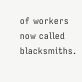of workers now called blacksmiths.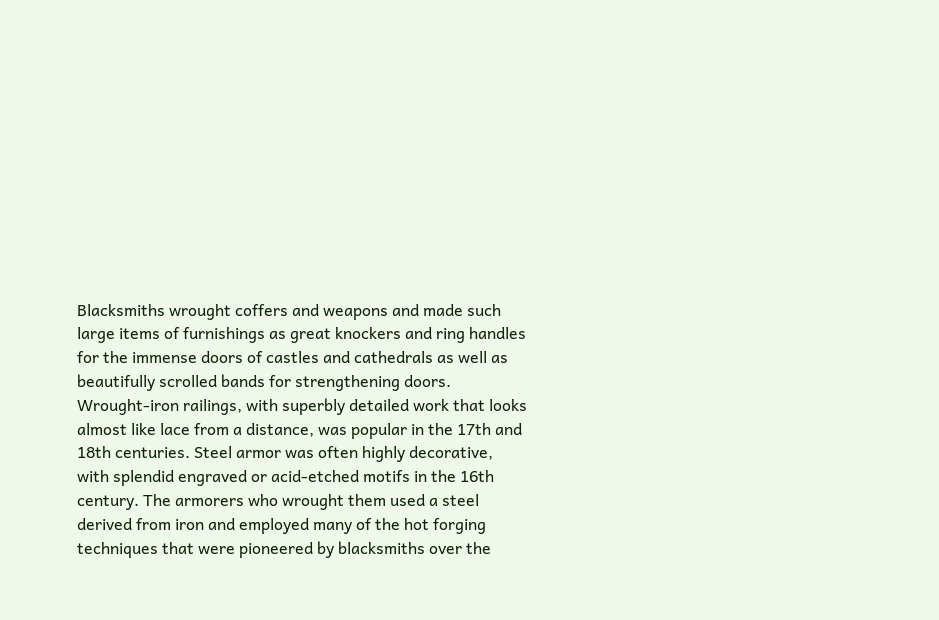Blacksmiths wrought coffers and weapons and made such large items of furnishings as great knockers and ring handles for the immense doors of castles and cathedrals as well as beautifully scrolled bands for strengthening doors. Wrought-iron railings, with superbly detailed work that looks almost like lace from a distance, was popular in the 17th and 18th centuries. Steel armor was often highly decorative, with splendid engraved or acid-etched motifs in the 16th century. The armorers who wrought them used a steel derived from iron and employed many of the hot forging techniques that were pioneered by blacksmiths over the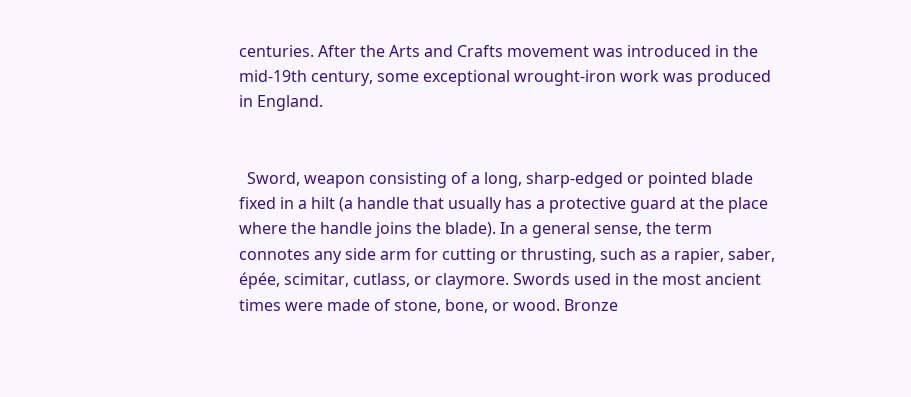centuries. After the Arts and Crafts movement was introduced in the mid-19th century, some exceptional wrought-iron work was produced in England.


  Sword, weapon consisting of a long, sharp-edged or pointed blade fixed in a hilt (a handle that usually has a protective guard at the place where the handle joins the blade). In a general sense, the term connotes any side arm for cutting or thrusting, such as a rapier, saber, épée, scimitar, cutlass, or claymore. Swords used in the most ancient times were made of stone, bone, or wood. Bronze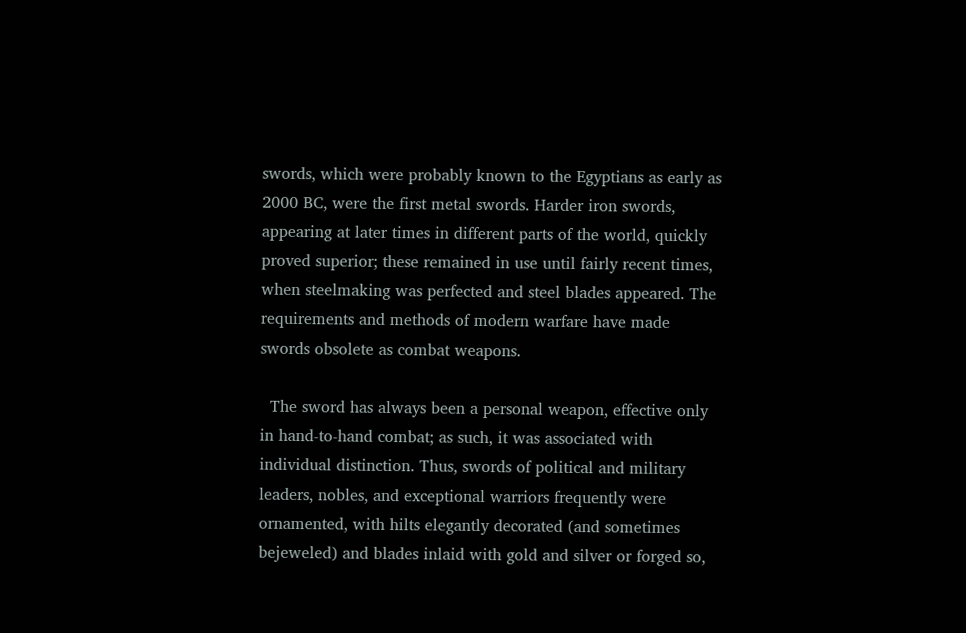swords, which were probably known to the Egyptians as early as 2000 BC, were the first metal swords. Harder iron swords, appearing at later times in different parts of the world, quickly proved superior; these remained in use until fairly recent times, when steelmaking was perfected and steel blades appeared. The requirements and methods of modern warfare have made swords obsolete as combat weapons.

  The sword has always been a personal weapon, effective only in hand-to-hand combat; as such, it was associated with individual distinction. Thus, swords of political and military leaders, nobles, and exceptional warriors frequently were ornamented, with hilts elegantly decorated (and sometimes bejeweled) and blades inlaid with gold and silver or forged so,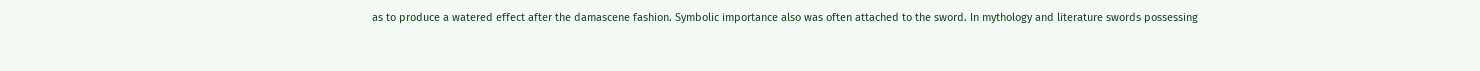as to produce a watered effect after the damascene fashion. Symbolic importance also was often attached to the sword. In mythology and literature swords possessing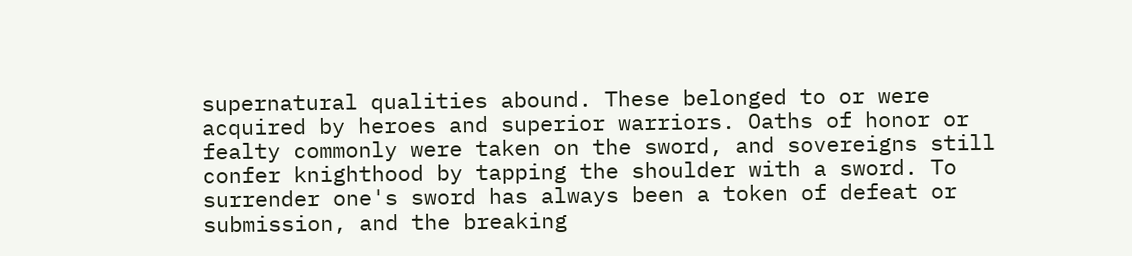supernatural qualities abound. These belonged to or were acquired by heroes and superior warriors. Oaths of honor or fealty commonly were taken on the sword, and sovereigns still confer knighthood by tapping the shoulder with a sword. To surrender one's sword has always been a token of defeat or submission, and the breaking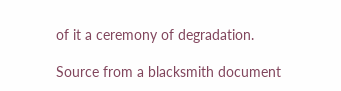of it a ceremony of degradation.

Source from a blacksmith document